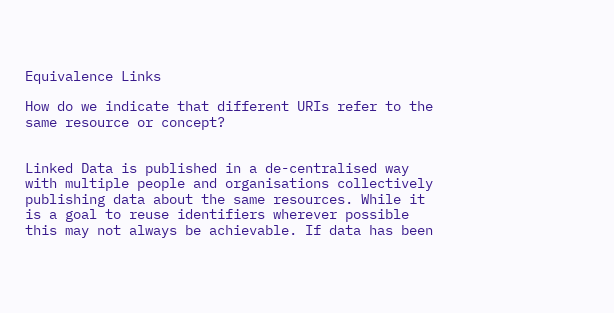Equivalence Links

How do we indicate that different URIs refer to the same resource or concept?


Linked Data is published in a de-centralised way with multiple people and organisations collectively publishing data about the same resources. While it is a goal to reuse identifiers wherever possible this may not always be achievable. If data has been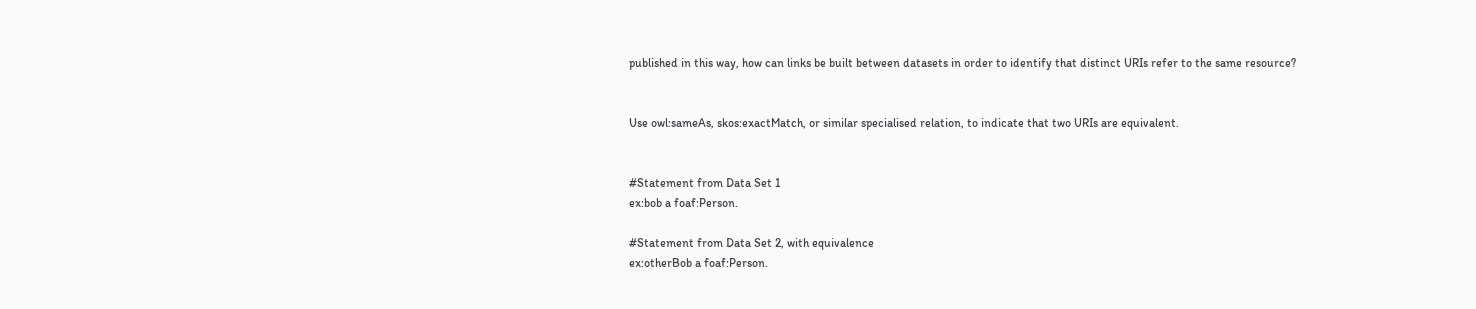published in this way, how can links be built between datasets in order to identify that distinct URIs refer to the same resource?


Use owl:sameAs, skos:exactMatch, or similar specialised relation, to indicate that two URIs are equivalent.


#Statement from Data Set 1
ex:bob a foaf:Person.

#Statement from Data Set 2, with equivalence
ex:otherBob a foaf:Person.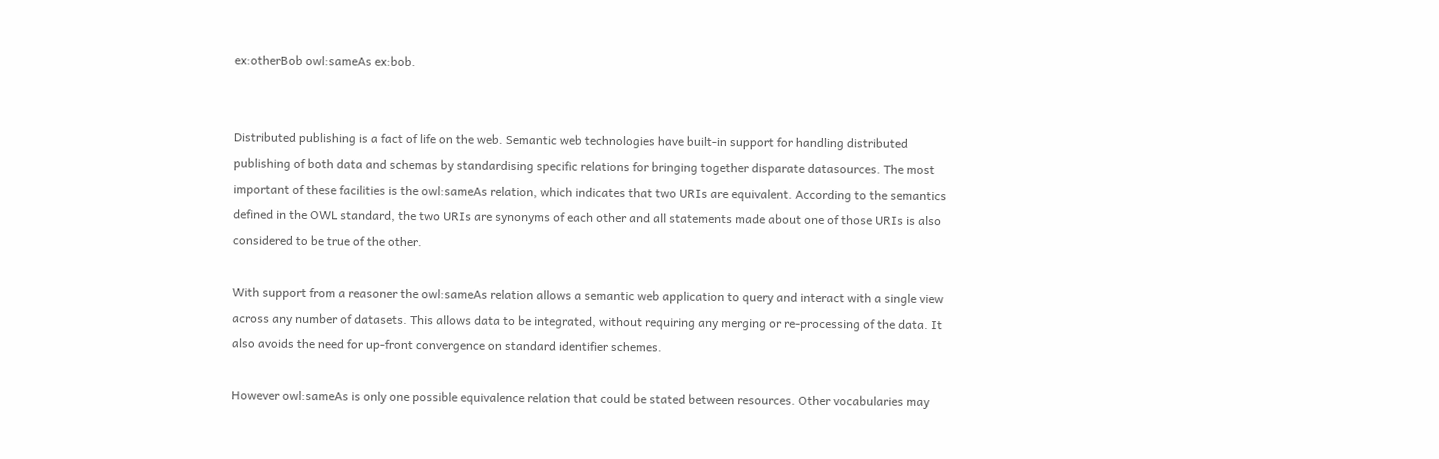ex:otherBob owl:sameAs ex:bob.


Distributed publishing is a fact of life on the web. Semantic web technologies have built-in support for handling distributed publishing of both data and schemas by standardising specific relations for bringing together disparate datasources. The most important of these facilities is the owl:sameAs relation, which indicates that two URIs are equivalent. According to the semantics defined in the OWL standard, the two URIs are synonyms of each other and all statements made about one of those URIs is also considered to be true of the other.

With support from a reasoner the owl:sameAs relation allows a semantic web application to query and interact with a single view across any number of datasets. This allows data to be integrated, without requiring any merging or re-processing of the data. It also avoids the need for up-front convergence on standard identifier schemes.

However owl:sameAs is only one possible equivalence relation that could be stated between resources. Other vocabularies may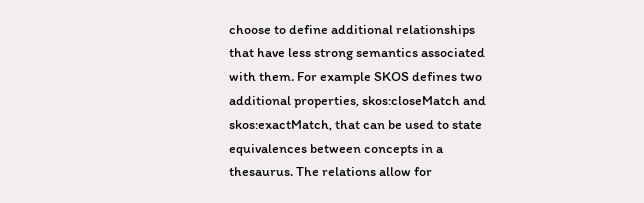choose to define additional relationships that have less strong semantics associated with them. For example SKOS defines two additional properties, skos:closeMatch and skos:exactMatch, that can be used to state equivalences between concepts in a thesaurus. The relations allow for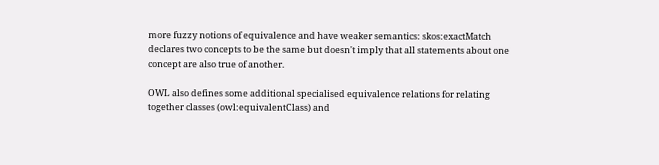more fuzzy notions of equivalence and have weaker semantics: skos:exactMatch declares two concepts to be the same but doesn't imply that all statements about one concept are also true of another.

OWL also defines some additional specialised equivalence relations for relating together classes (owl:equivalentClass) and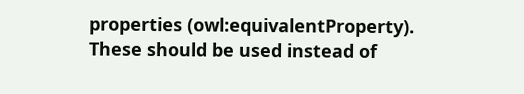properties (owl:equivalentProperty). These should be used instead of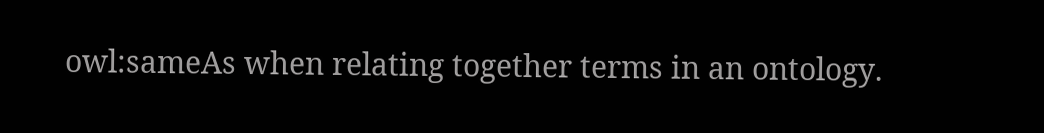owl:sameAs when relating together terms in an ontology.